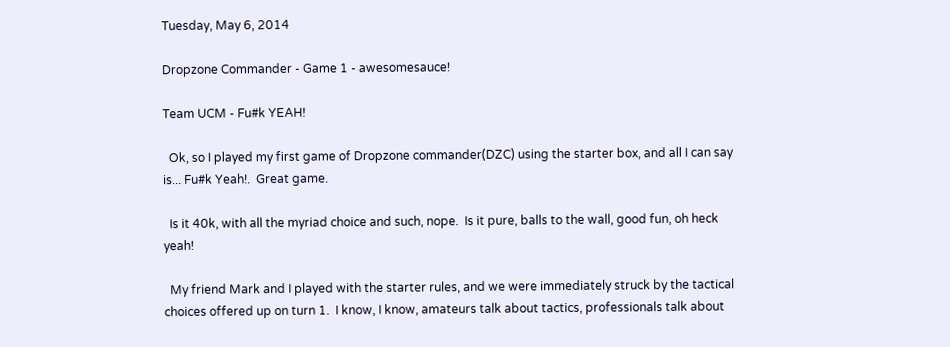Tuesday, May 6, 2014

Dropzone Commander - Game 1 - awesomesauce!

Team UCM - Fu#k YEAH!

  Ok, so I played my first game of Dropzone commander(DZC) using the starter box, and all I can say is... Fu#k Yeah!.  Great game.

  Is it 40k, with all the myriad choice and such, nope.  Is it pure, balls to the wall, good fun, oh heck yeah!

  My friend Mark and I played with the starter rules, and we were immediately struck by the tactical choices offered up on turn 1.  I know, I know, amateurs talk about tactics, professionals talk about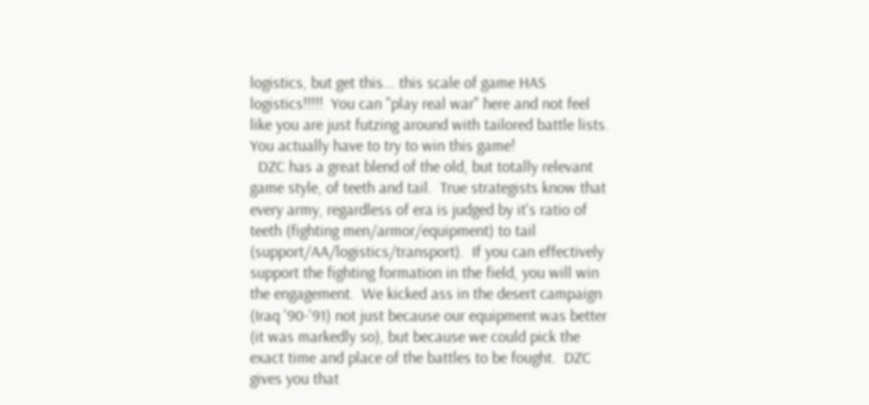logistics, but get this... this scale of game HAS logistics!!!!!  You can "play real war" here and not feel like you are just futzing around with tailored battle lists.  You actually have to try to win this game!
  DZC has a great blend of the old, but totally relevant game style, of teeth and tail.  True strategists know that every army, regardless of era is judged by it's ratio of teeth (fighting men/armor/equipment) to tail (support/AA/logistics/transport).  If you can effectively support the fighting formation in the field, you will win the engagement.  We kicked ass in the desert campaign (Iraq '90-'91) not just because our equipment was better (it was markedly so), but because we could pick the exact time and place of the battles to be fought.  DZC gives you that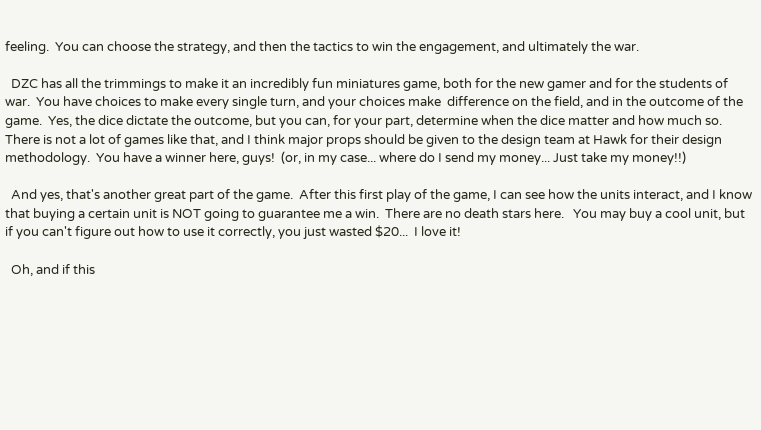feeling.  You can choose the strategy, and then the tactics to win the engagement, and ultimately the war.

  DZC has all the trimmings to make it an incredibly fun miniatures game, both for the new gamer and for the students of war.  You have choices to make every single turn, and your choices make  difference on the field, and in the outcome of the game.  Yes, the dice dictate the outcome, but you can, for your part, determine when the dice matter and how much so.  There is not a lot of games like that, and I think major props should be given to the design team at Hawk for their design methodology.  You have a winner here, guys!  (or, in my case... where do I send my money... Just take my money!!)

  And yes, that's another great part of the game.  After this first play of the game, I can see how the units interact, and I know that buying a certain unit is NOT going to guarantee me a win.  There are no death stars here.   You may buy a cool unit, but if you can't figure out how to use it correctly, you just wasted $20...  I love it!

  Oh, and if this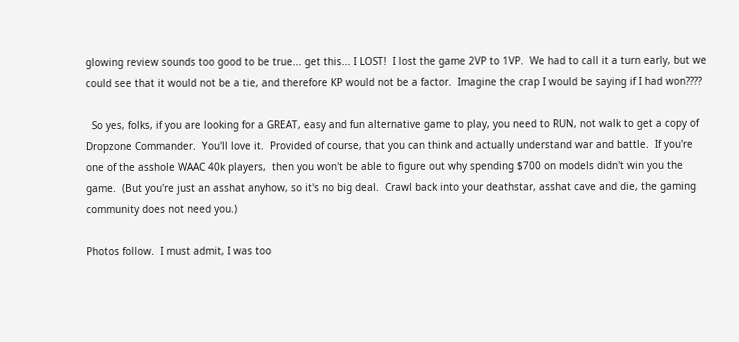glowing review sounds too good to be true... get this... I LOST!  I lost the game 2VP to 1VP.  We had to call it a turn early, but we could see that it would not be a tie, and therefore KP would not be a factor.  Imagine the crap I would be saying if I had won????

  So yes, folks, if you are looking for a GREAT, easy and fun alternative game to play, you need to RUN, not walk to get a copy of Dropzone Commander.  You'll love it.  Provided of course, that you can think and actually understand war and battle.  If you're one of the asshole WAAC 40k players,  then you won't be able to figure out why spending $700 on models didn't win you the game.  (But you're just an asshat anyhow, so it's no big deal.  Crawl back into your deathstar, asshat cave and die, the gaming community does not need you.)

Photos follow.  I must admit, I was too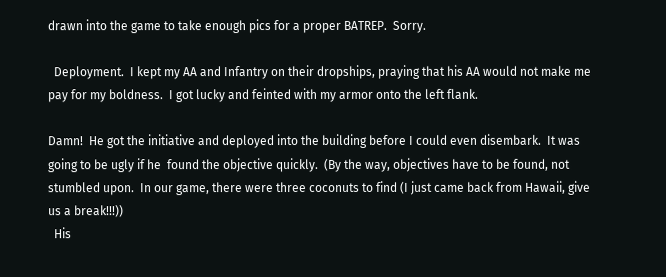drawn into the game to take enough pics for a proper BATREP.  Sorry.

  Deployment.  I kept my AA and Infantry on their dropships, praying that his AA would not make me pay for my boldness.  I got lucky and feinted with my armor onto the left flank.

Damn!  He got the initiative and deployed into the building before I could even disembark.  It was going to be ugly if he  found the objective quickly.  (By the way, objectives have to be found, not stumbled upon.  In our game, there were three coconuts to find (I just came back from Hawaii, give us a break!!!))
  His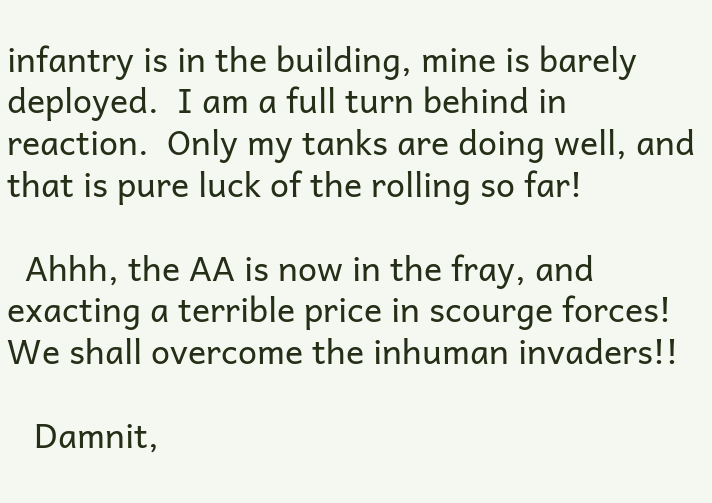infantry is in the building, mine is barely deployed.  I am a full turn behind in reaction.  Only my tanks are doing well, and that is pure luck of the rolling so far!

  Ahhh, the AA is now in the fray, and exacting a terrible price in scourge forces!  We shall overcome the inhuman invaders!!

   Damnit,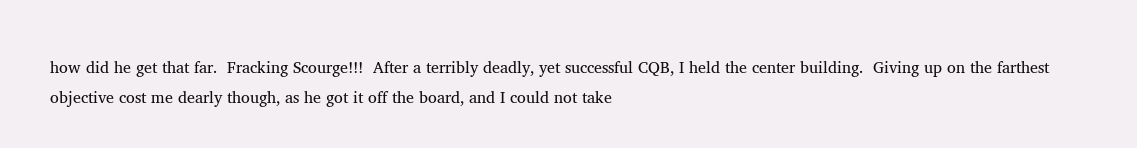how did he get that far.  Fracking Scourge!!!  After a terribly deadly, yet successful CQB, I held the center building.  Giving up on the farthest objective cost me dearly though, as he got it off the board, and I could not take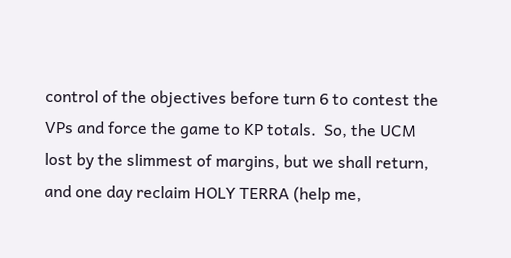control of the objectives before turn 6 to contest the VPs and force the game to KP totals.  So, the UCM lost by the slimmest of margins, but we shall return, and one day reclaim HOLY TERRA (help me,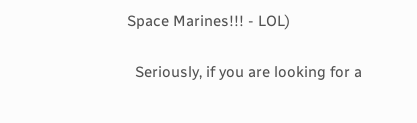Space Marines!!! - LOL)

  Seriously, if you are looking for a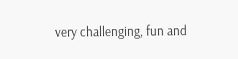very challenging, fun and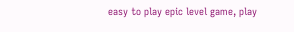easy to play epic level game, play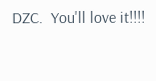DZC.  You'll love it!!!!